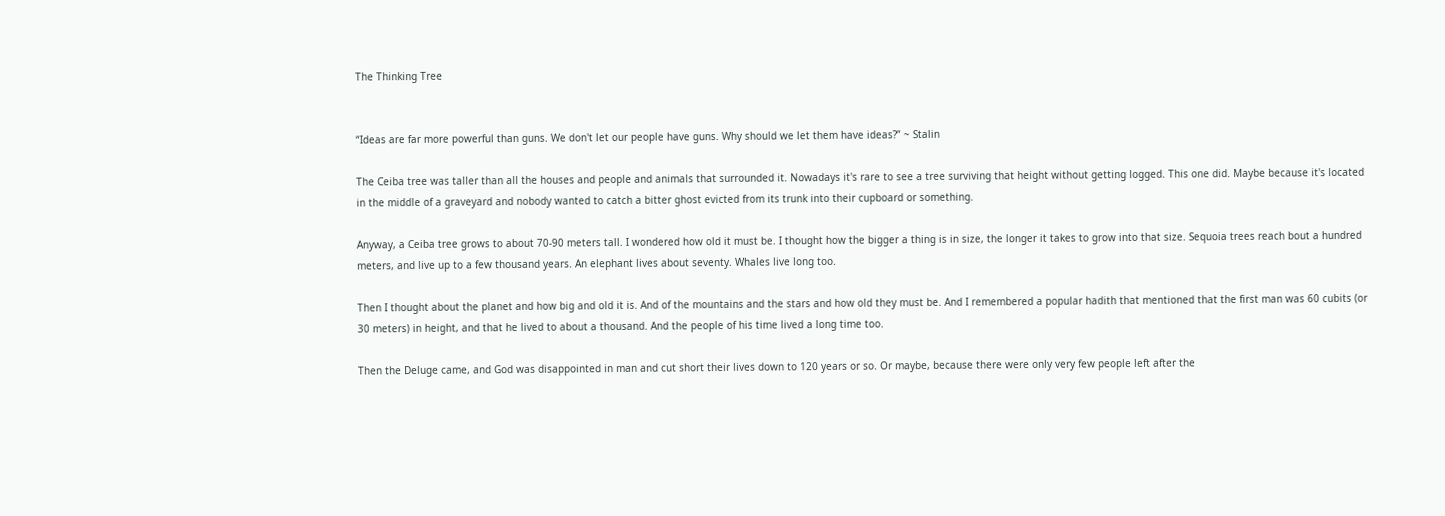The Thinking Tree


“Ideas are far more powerful than guns. We don't let our people have guns. Why should we let them have ideas?” ~ Stalin

The Ceiba tree was taller than all the houses and people and animals that surrounded it. Nowadays it's rare to see a tree surviving that height without getting logged. This one did. Maybe because it's located in the middle of a graveyard and nobody wanted to catch a bitter ghost evicted from its trunk into their cupboard or something.

Anyway, a Ceiba tree grows to about 70-90 meters tall. I wondered how old it must be. I thought how the bigger a thing is in size, the longer it takes to grow into that size. Sequoia trees reach bout a hundred meters, and live up to a few thousand years. An elephant lives about seventy. Whales live long too.

Then I thought about the planet and how big and old it is. And of the mountains and the stars and how old they must be. And I remembered a popular hadith that mentioned that the first man was 60 cubits (or 30 meters) in height, and that he lived to about a thousand. And the people of his time lived a long time too.

Then the Deluge came, and God was disappointed in man and cut short their lives down to 120 years or so. Or maybe, because there were only very few people left after the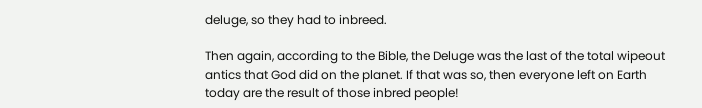deluge, so they had to inbreed.

Then again, according to the Bible, the Deluge was the last of the total wipeout antics that God did on the planet. If that was so, then everyone left on Earth today are the result of those inbred people!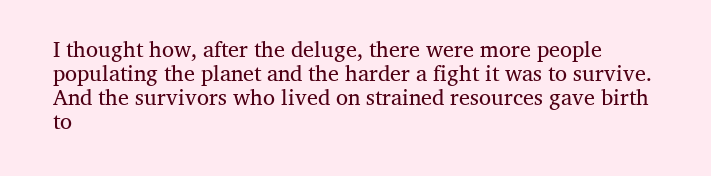I thought how, after the deluge, there were more people populating the planet and the harder a fight it was to survive. And the survivors who lived on strained resources gave birth to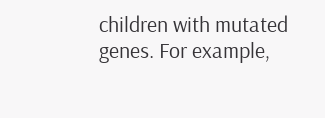children with mutated genes. For example,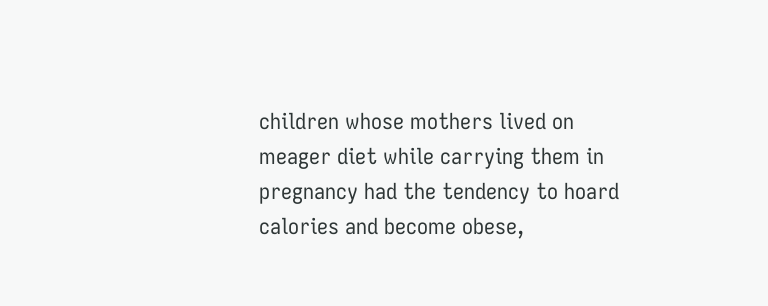children whose mothers lived on meager diet while carrying them in pregnancy had the tendency to hoard calories and become obese,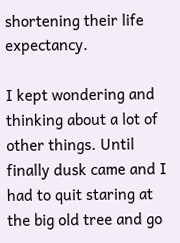shortening their life expectancy.

I kept wondering and thinking about a lot of other things. Until finally dusk came and I had to quit staring at the big old tree and go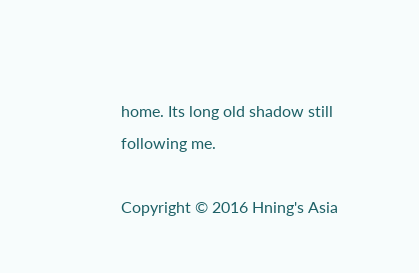home. Its long old shadow still following me.

Copyright © 2016 Hning's Asia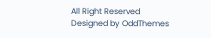All Right Reserved
Designed by OddThemes